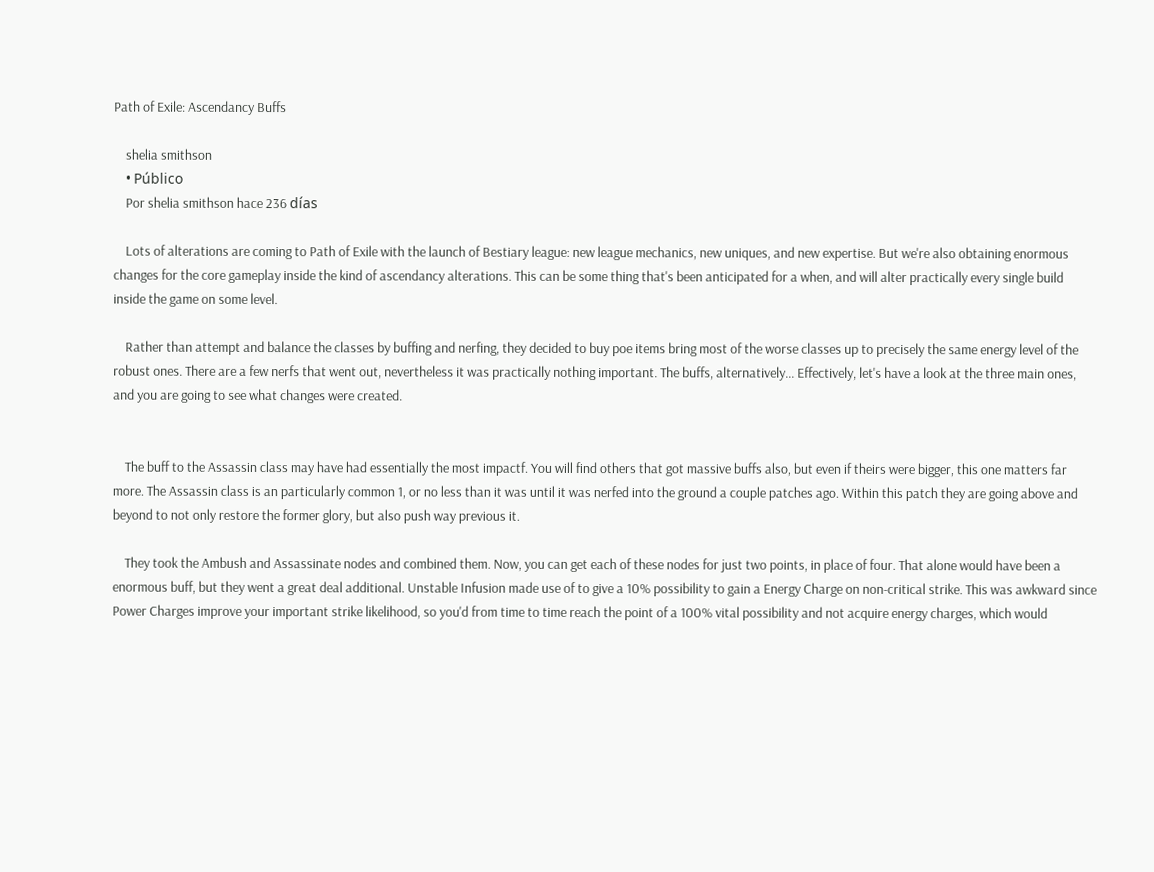Path of Exile: Ascendancy Buffs

    shelia smithson
    • Público
    Por shelia smithson hace 236 días

    Lots of alterations are coming to Path of Exile with the launch of Bestiary league: new league mechanics, new uniques, and new expertise. But we're also obtaining enormous changes for the core gameplay inside the kind of ascendancy alterations. This can be some thing that's been anticipated for a when, and will alter practically every single build inside the game on some level.

    Rather than attempt and balance the classes by buffing and nerfing, they decided to buy poe items bring most of the worse classes up to precisely the same energy level of the robust ones. There are a few nerfs that went out, nevertheless it was practically nothing important. The buffs, alternatively... Effectively, let's have a look at the three main ones, and you are going to see what changes were created.


    The buff to the Assassin class may have had essentially the most impactf. You will find others that got massive buffs also, but even if theirs were bigger, this one matters far more. The Assassin class is an particularly common 1, or no less than it was until it was nerfed into the ground a couple patches ago. Within this patch they are going above and beyond to not only restore the former glory, but also push way previous it.

    They took the Ambush and Assassinate nodes and combined them. Now, you can get each of these nodes for just two points, in place of four. That alone would have been a enormous buff, but they went a great deal additional. Unstable Infusion made use of to give a 10% possibility to gain a Energy Charge on non-critical strike. This was awkward since Power Charges improve your important strike likelihood, so you'd from time to time reach the point of a 100% vital possibility and not acquire energy charges, which would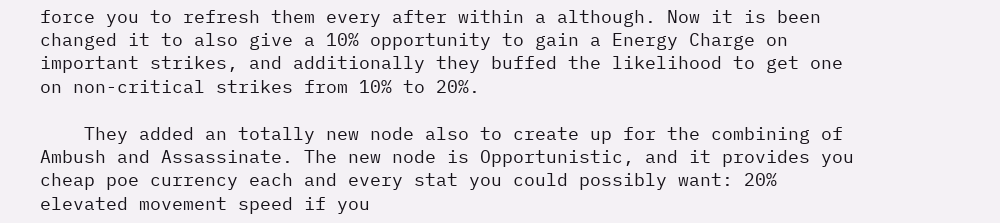force you to refresh them every after within a although. Now it is been changed it to also give a 10% opportunity to gain a Energy Charge on important strikes, and additionally they buffed the likelihood to get one on non-critical strikes from 10% to 20%.

    They added an totally new node also to create up for the combining of Ambush and Assassinate. The new node is Opportunistic, and it provides you cheap poe currency each and every stat you could possibly want: 20% elevated movement speed if you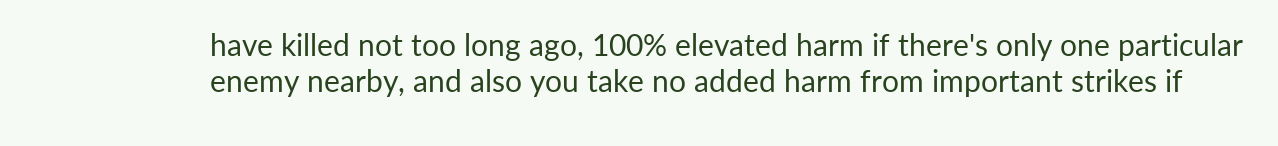have killed not too long ago, 100% elevated harm if there's only one particular enemy nearby, and also you take no added harm from important strikes if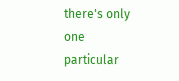there's only one particular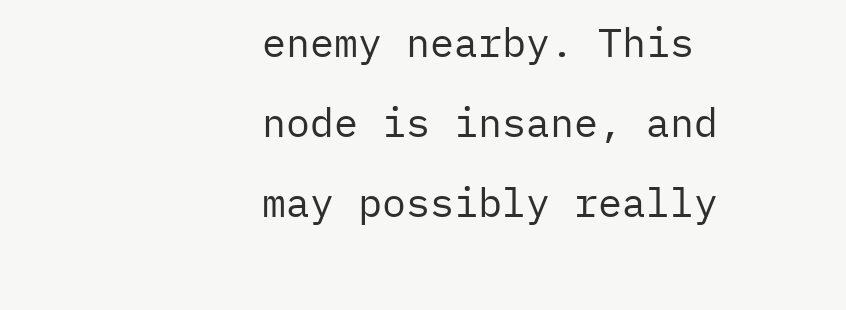enemy nearby. This node is insane, and may possibly really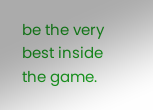be the very best inside the game.